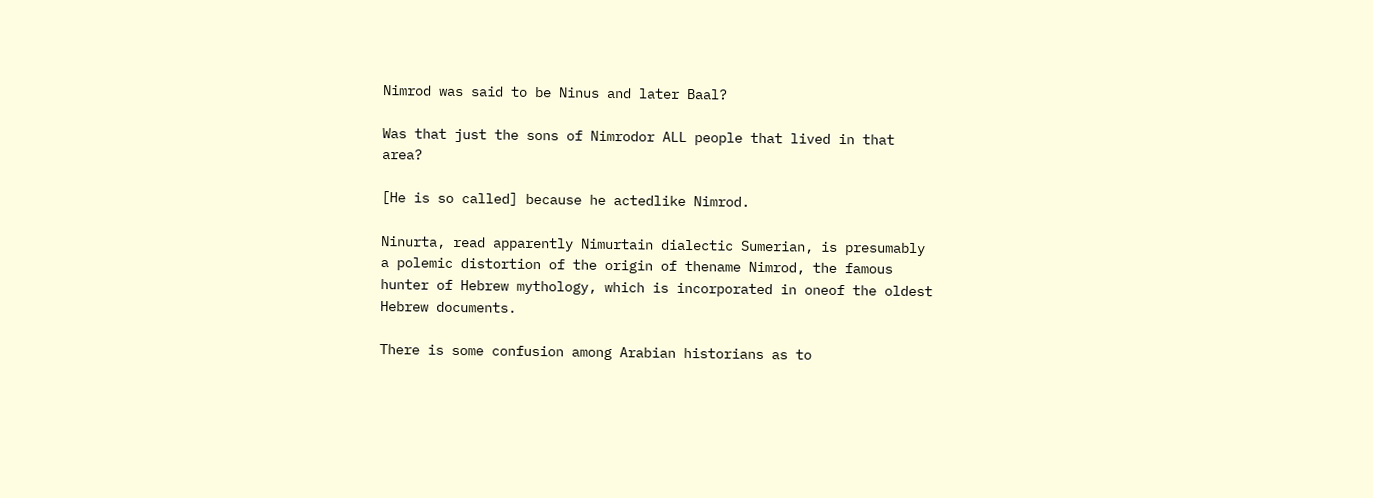Nimrod was said to be Ninus and later Baal?

Was that just the sons of Nimrodor ALL people that lived in that area?

[He is so called] because he actedlike Nimrod.

Ninurta, read apparently Nimurtain dialectic Sumerian, is presumably a polemic distortion of the origin of thename Nimrod, the famous hunter of Hebrew mythology, which is incorporated in oneof the oldest Hebrew documents.

There is some confusion among Arabian historians as to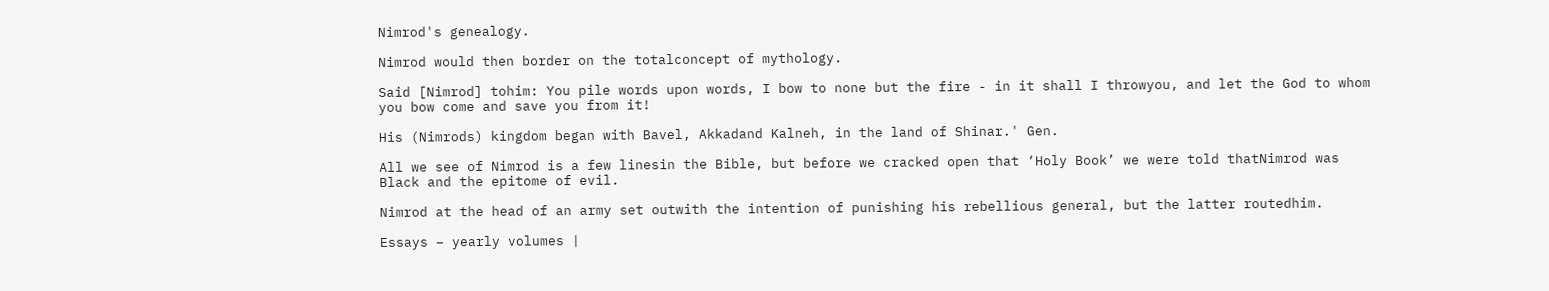Nimrod's genealogy.

Nimrod would then border on the totalconcept of mythology.

Said [Nimrod] tohim: You pile words upon words, I bow to none but the fire - in it shall I throwyou, and let the God to whom you bow come and save you from it!

His (Nimrods) kingdom began with Bavel, Akkadand Kalneh, in the land of Shinar.' Gen.

All we see of Nimrod is a few linesin the Bible, but before we cracked open that ‘Holy Book’ we were told thatNimrod was Black and the epitome of evil.

Nimrod at the head of an army set outwith the intention of punishing his rebellious general, but the latter routedhim.

Essays – yearly volumes |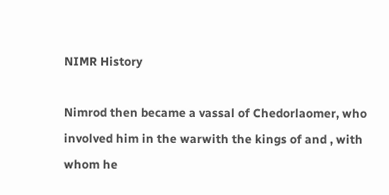NIMR History

Nimrod then became a vassal of Chedorlaomer, who involved him in the warwith the kings of and , with whom he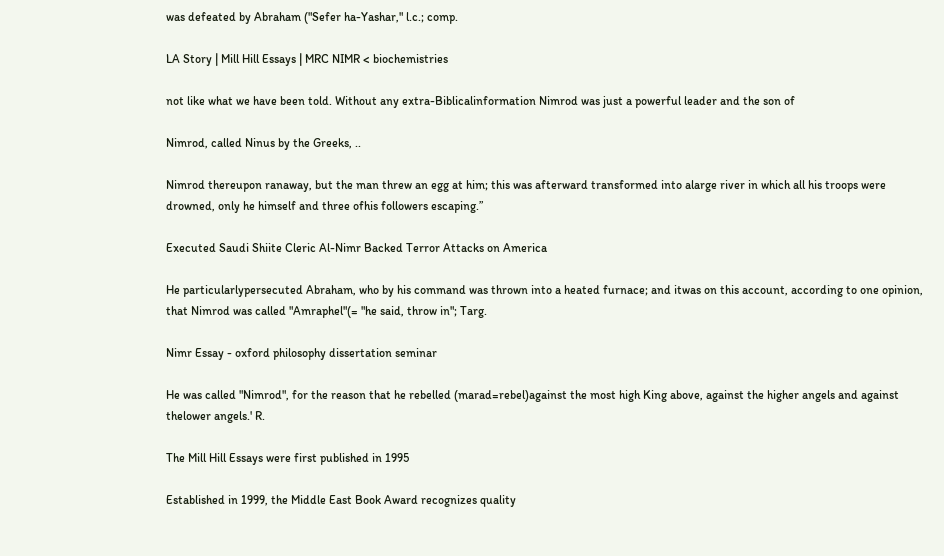was defeated by Abraham ("Sefer ha-Yashar," l.c.; comp.

LA Story | Mill Hill Essays | MRC NIMR < biochemistries

not like what we have been told. Without any extra-Biblicalinformation Nimrod was just a powerful leader and the son of

Nimrod, called Ninus by the Greeks, ..

Nimrod thereupon ranaway, but the man threw an egg at him; this was afterward transformed into alarge river in which all his troops were drowned, only he himself and three ofhis followers escaping.”

Executed Saudi Shiite Cleric Al-Nimr Backed Terror Attacks on America

He particularlypersecuted Abraham, who by his command was thrown into a heated furnace; and itwas on this account, according to one opinion, that Nimrod was called "Amraphel"(= "he said, throw in"; Targ.

Nimr Essay - oxford philosophy dissertation seminar

He was called "Nimrod", for the reason that he rebelled (marad=rebel)against the most high King above, against the higher angels and against thelower angels.' R.

The Mill Hill Essays were first published in 1995

Established in 1999, the Middle East Book Award recognizes quality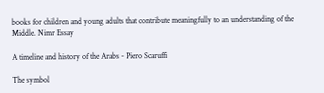books for children and young adults that contribute meaningfully to an understanding of the Middle. Nimr Essay

A timeline and history of the Arabs - Piero Scaruffi

The symbol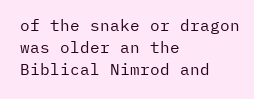of the snake or dragon was older an the Biblical Nimrod and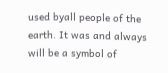used byall people of the earth. It was and always will be a symbol of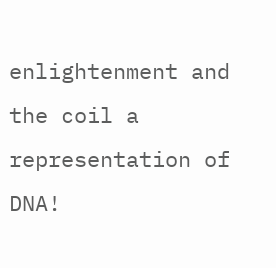enlightenment and the coil a representation of DNA!